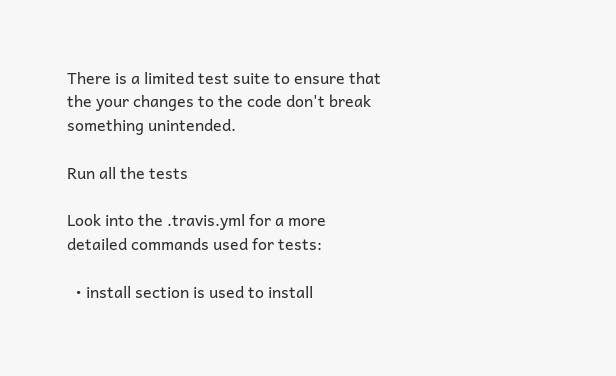There is a limited test suite to ensure that the your changes to the code don't break something unintended.

Run all the tests

Look into the .travis.yml for a more detailed commands used for tests:

  • install section is used to install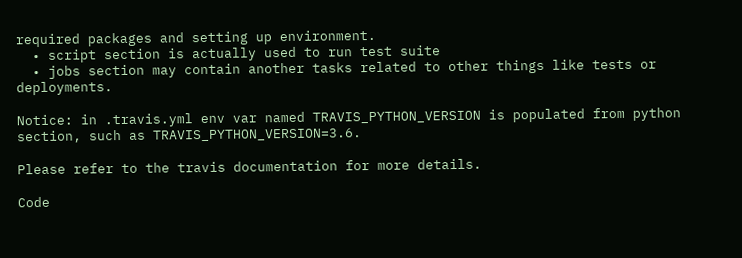required packages and setting up environment.
  • script section is actually used to run test suite
  • jobs section may contain another tasks related to other things like tests or deployments.

Notice: in .travis.yml env var named TRAVIS_PYTHON_VERSION is populated from python section, such as TRAVIS_PYTHON_VERSION=3.6.

Please refer to the travis documentation for more details.

Code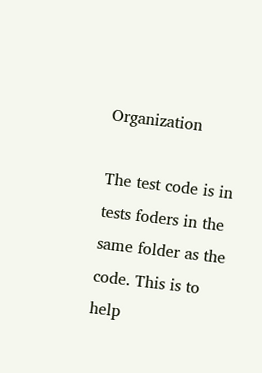Organization

The test code is in tests foders in the same folder as the code. This is to help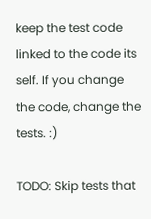keep the test code linked to the code its self. If you change the code, change the tests. :)

TODO: Skip tests that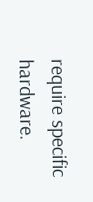require specific hardware.